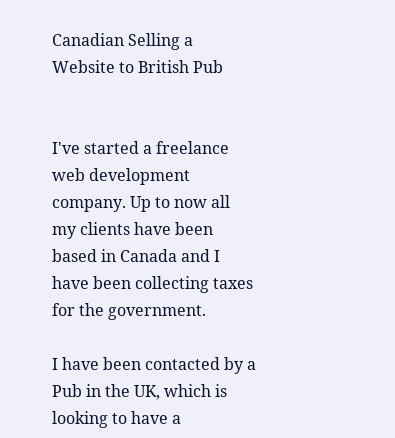Canadian Selling a Website to British Pub


I've started a freelance web development company. Up to now all my clients have been based in Canada and I have been collecting taxes for the government.

I have been contacted by a Pub in the UK, which is looking to have a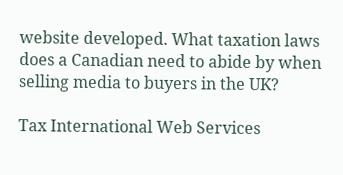website developed. What taxation laws does a Canadian need to abide by when selling media to buyers in the UK?

Tax International Web Services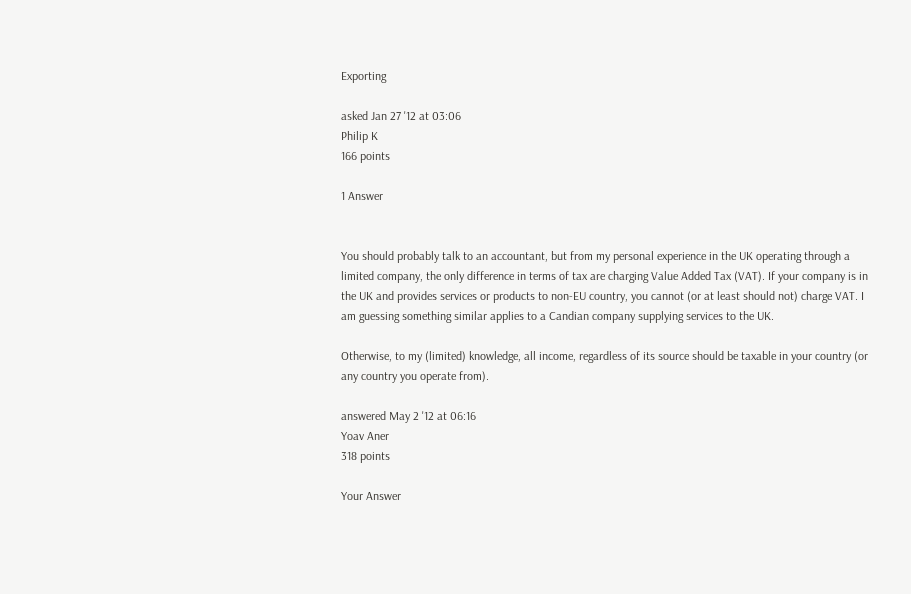Exporting

asked Jan 27 '12 at 03:06
Philip K
166 points

1 Answer


You should probably talk to an accountant, but from my personal experience in the UK operating through a limited company, the only difference in terms of tax are charging Value Added Tax (VAT). If your company is in the UK and provides services or products to non-EU country, you cannot (or at least should not) charge VAT. I am guessing something similar applies to a Candian company supplying services to the UK.

Otherwise, to my (limited) knowledge, all income, regardless of its source should be taxable in your country (or any country you operate from).

answered May 2 '12 at 06:16
Yoav Aner
318 points

Your Answer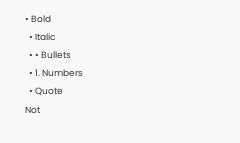• Bold
  • Italic
  • • Bullets
  • 1. Numbers
  • Quote
Not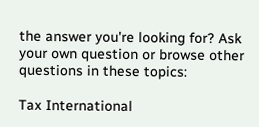the answer you're looking for? Ask your own question or browse other questions in these topics:

Tax International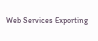Web Services Exporting